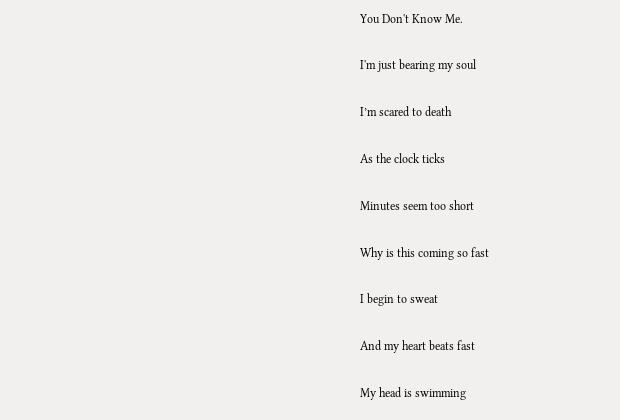You Don't Know Me.

I'm just bearing my soul

I’m scared to death

As the clock ticks

Minutes seem too short

Why is this coming so fast

I begin to sweat

And my heart beats fast

My head is swimming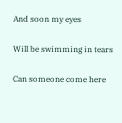And soon my eyes

Will be swimming in tears

Can someone come here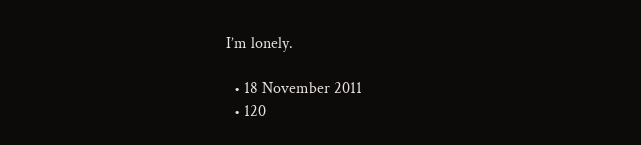I’m lonely.

  • 18 November 2011
  • 120